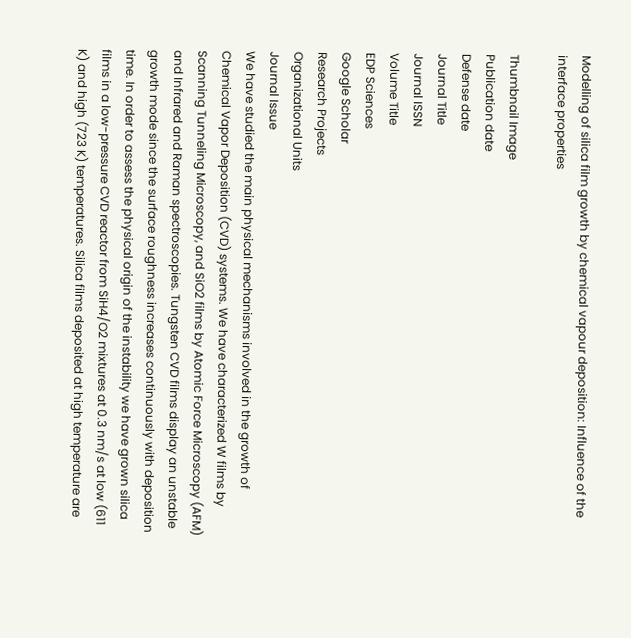Modelling of silica film growth by chemical vapour deposition: Influence of the interface properties

Thumbnail Image
Publication date
Defense date
Journal Title
Journal ISSN
Volume Title
EDP Sciences
Google Scholar
Research Projects
Organizational Units
Journal Issue
We have studied the main physical mechanisms involved in the growth of Chemical Vapor Deposition (CVD) systems. We have characterized W films by Scanning Tunneling Microscopy, and SiO2 films by Atomic Force Microscopy (AFM) and Infrared and Raman spectroscopies. Tungsten CVD films display an unstable growth mode since the surface roughness increases continuously with deposition time. In order to assess the physical origin of the instability we have grown silica films in a low-pressure CVD reactor from SiH4/O2 mixtures at 0.3 nm/s at low (611 K) and high (723 K) temperatures. Silica films deposited at high temperature are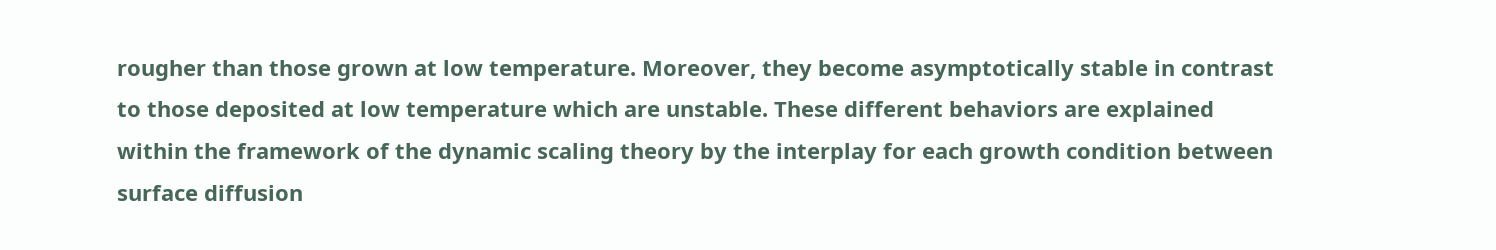rougher than those grown at low temperature. Moreover, they become asymptotically stable in contrast to those deposited at low temperature which are unstable. These different behaviors are explained within the framework of the dynamic scaling theory by the interplay for each growth condition between surface diffusion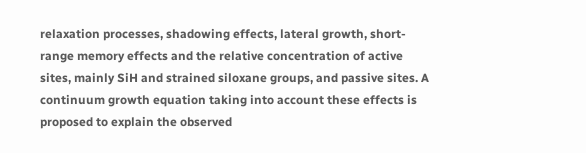relaxation processes, shadowing effects, lateral growth, short-range memory effects and the relative concentration of active sites, mainly SiH and strained siloxane groups, and passive sites. A continuum growth equation taking into account these effects is proposed to explain the observed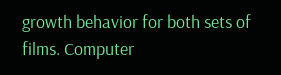growth behavior for both sets of films. Computer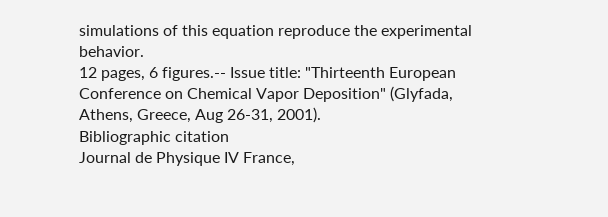simulations of this equation reproduce the experimental behavior.
12 pages, 6 figures.-- Issue title: "Thirteenth European Conference on Chemical Vapor Deposition" (Glyfada, Athens, Greece, Aug 26-31, 2001).
Bibliographic citation
Journal de Physique IV France,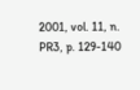2001, vol. 11, n. PR3, p. 129-140